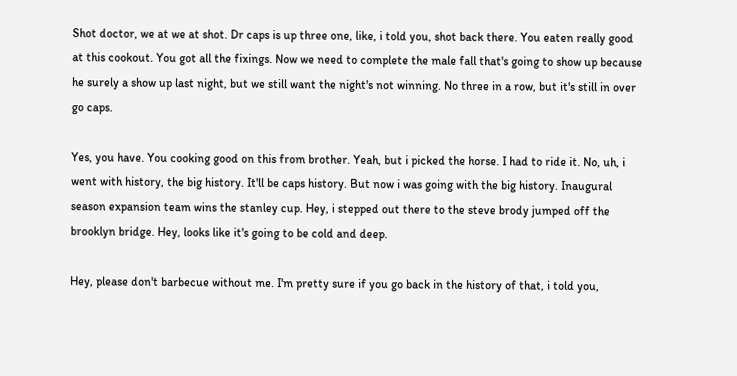Shot doctor, we at we at shot. Dr caps is up three one, like, i told you, shot back there. You eaten really good at this cookout. You got all the fixings. Now we need to complete the male fall that's going to show up because he surely a show up last night, but we still want the night's not winning. No three in a row, but it's still in over go caps.

Yes, you have. You cooking good on this from brother. Yeah, but i picked the horse. I had to ride it. No, uh, i went with history, the big history. It'll be caps history. But now i was going with the big history. Inaugural season expansion team wins the stanley cup. Hey, i stepped out there to the steve brody jumped off the brooklyn bridge. Hey, looks like it's going to be cold and deep.

Hey, please don't barbecue without me. I'm pretty sure if you go back in the history of that, i told you,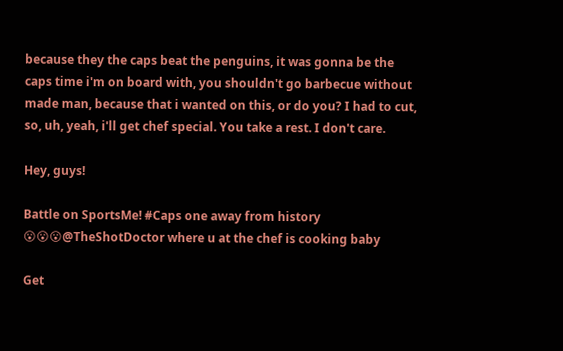because they the caps beat the penguins, it was gonna be the caps time i'm on board with, you shouldn't go barbecue without made man, because that i wanted on this, or do you? I had to cut, so, uh, yeah, i'll get chef special. You take a rest. I don't care.

Hey, guys!

Battle on SportsMe! #Caps one away from history 😮😮😮@TheShotDoctor where u at the chef is cooking baby

Get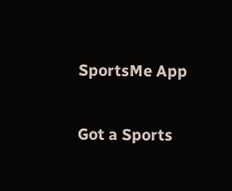SportsMe App

Got a Sports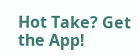Hot Take? Get the App!